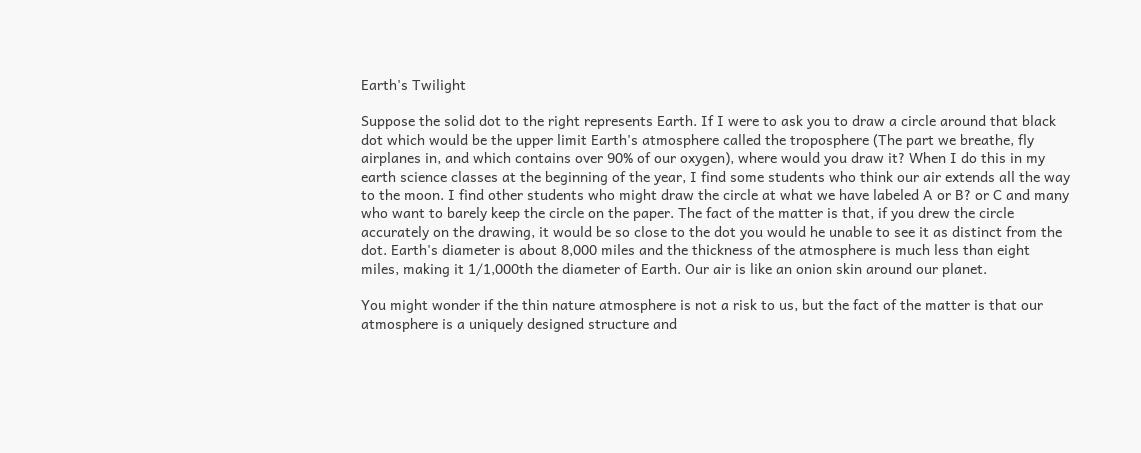Earth's Twilight

Suppose the solid dot to the right represents Earth. If I were to ask you to draw a circle around that black dot which would be the upper limit Earth's atmosphere called the troposphere (The part we breathe, fly airplanes in, and which contains over 90% of our oxygen), where would you draw it? When I do this in my earth science classes at the beginning of the year, I find some students who think our air extends all the way to the moon. I find other students who might draw the circle at what we have labeled A or B? or C and many who want to barely keep the circle on the paper. The fact of the matter is that, if you drew the circle accurately on the drawing, it would be so close to the dot you would he unable to see it as distinct from the dot. Earth's diameter is about 8,000 miles and the thickness of the atmosphere is much less than eight miles, making it 1/1,000th the diameter of Earth. Our air is like an onion skin around our planet.

You might wonder if the thin nature atmosphere is not a risk to us, but the fact of the matter is that our atmosphere is a uniquely designed structure and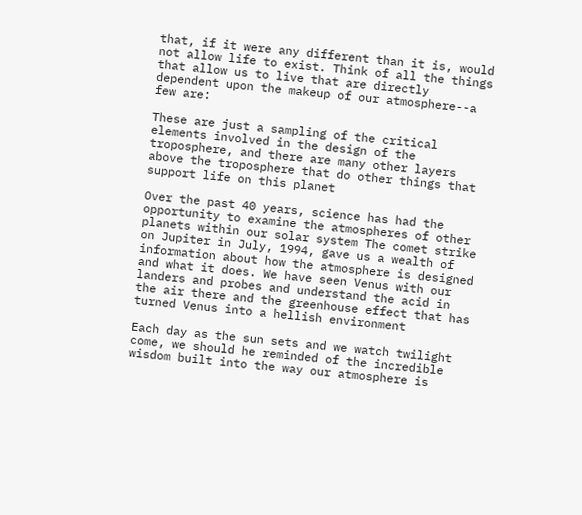that, if it were any different than it is, would not allow life to exist. Think of all the things that allow us to live that are directly dependent upon the makeup of our atmosphere--a few are:

These are just a sampling of the critical elements involved in the design of the troposphere, and there are many other layers above the troposphere that do other things that support life on this planet

Over the past 40 years, science has had the opportunity to examine the atmospheres of other planets within our solar system The comet strike on Jupiter in July, 1994, gave us a wealth of information about how the atmosphere is designed and what it does. We have seen Venus with our landers and probes and understand the acid in the air there and the greenhouse effect that has turned Venus into a hellish environment

Each day as the sun sets and we watch twilight come, we should he reminded of the incredible wisdom built into the way our atmosphere is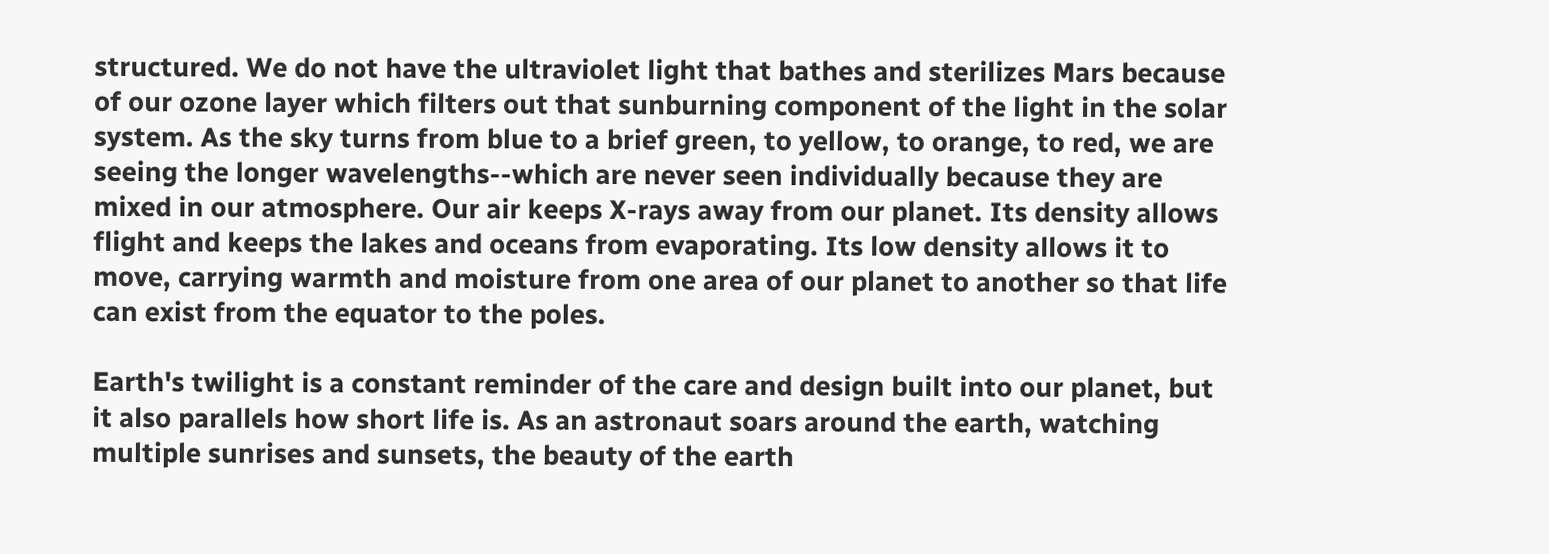structured. We do not have the ultraviolet light that bathes and sterilizes Mars because of our ozone layer which filters out that sunburning component of the light in the solar system. As the sky turns from blue to a brief green, to yellow, to orange, to red, we are seeing the longer wavelengths--which are never seen individually because they are mixed in our atmosphere. Our air keeps X-rays away from our planet. Its density allows flight and keeps the lakes and oceans from evaporating. Its low density allows it to move, carrying warmth and moisture from one area of our planet to another so that life can exist from the equator to the poles.

Earth's twilight is a constant reminder of the care and design built into our planet, but it also parallels how short life is. As an astronaut soars around the earth, watching multiple sunrises and sunsets, the beauty of the earth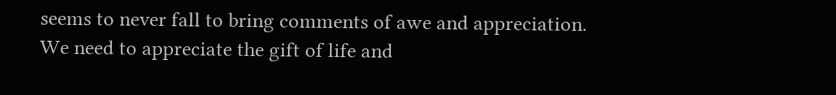seems to never fall to bring comments of awe and appreciation. We need to appreciate the gift of life and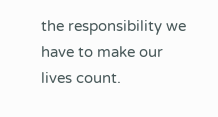the responsibility we have to make our lives count.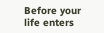Before your life enters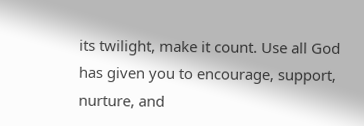its twilight, make it count. Use all God has given you to encourage, support, nurture, and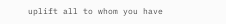uplift all to whom you have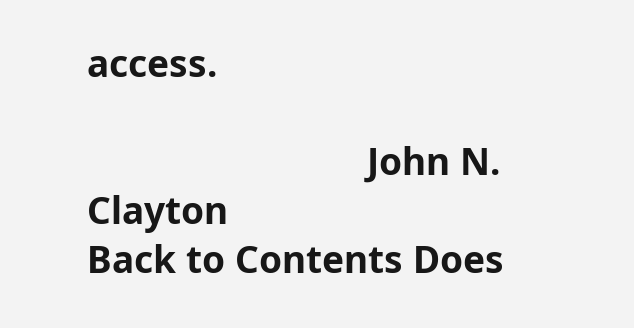access.

                            John N. Clayton
Back to Contents Does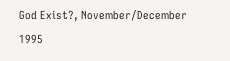God Exist?, November/December 1995